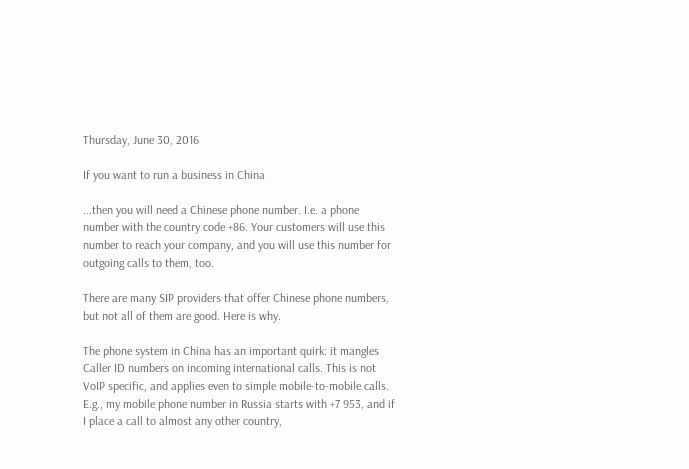Thursday, June 30, 2016

If you want to run a business in China

...then you will need a Chinese phone number. I.e. a phone number with the country code +86. Your customers will use this number to reach your company, and you will use this number for outgoing calls to them, too.

There are many SIP providers that offer Chinese phone numbers, but not all of them are good. Here is why.

The phone system in China has an important quirk: it mangles Caller ID numbers on incoming international calls. This is not VoIP specific, and applies even to simple mobile-to-mobile calls. E.g., my mobile phone number in Russia starts with +7 953, and if I place a call to almost any other country,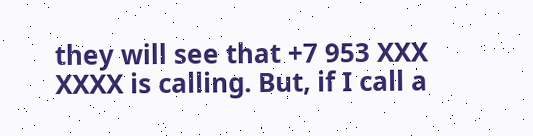they will see that +7 953 XXX XXXX is calling. But, if I call a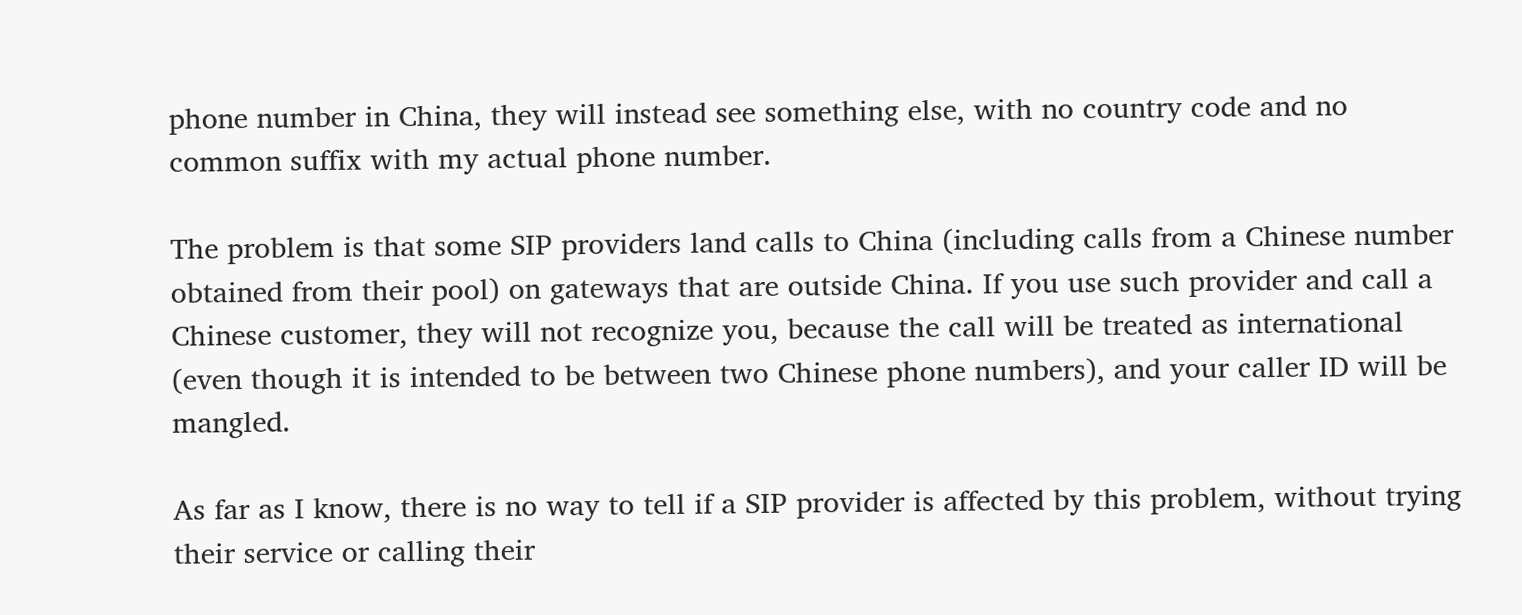phone number in China, they will instead see something else, with no country code and no common suffix with my actual phone number.

The problem is that some SIP providers land calls to China (including calls from a Chinese number obtained from their pool) on gateways that are outside China. If you use such provider and call a Chinese customer, they will not recognize you, because the call will be treated as international (even though it is intended to be between two Chinese phone numbers), and your caller ID will be mangled.

As far as I know, there is no way to tell if a SIP provider is affected by this problem, without trying their service or calling their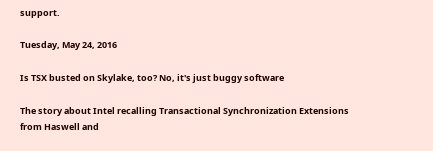support.

Tuesday, May 24, 2016

Is TSX busted on Skylake, too? No, it's just buggy software

The story about Intel recalling Transactional Synchronization Extensions
from Haswell and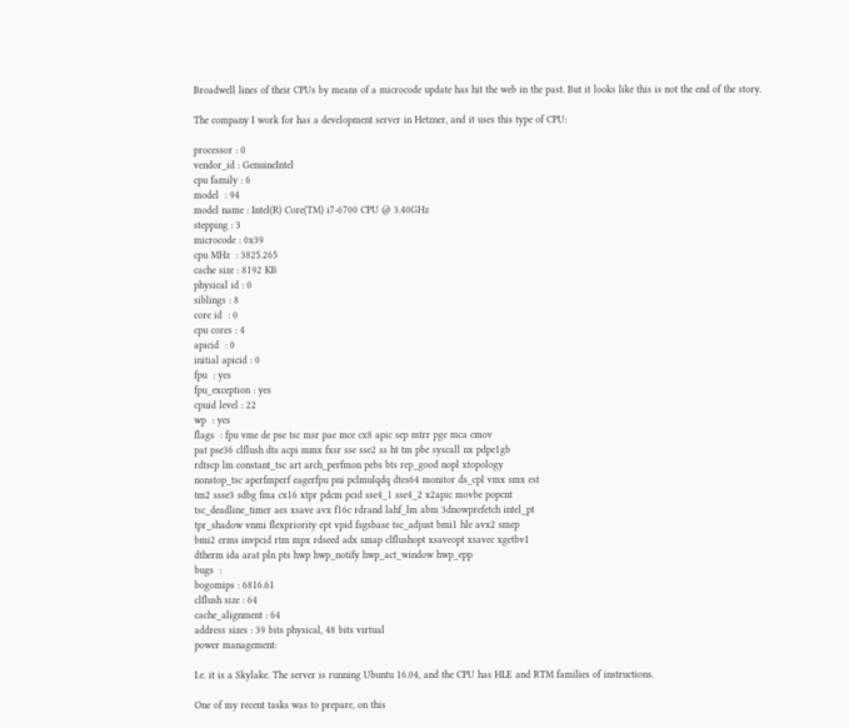Broadwell lines of their CPUs by means of a microcode update has hit the web in the past. But it looks like this is not the end of the story.

The company I work for has a development server in Hetzner, and it uses this type of CPU:

processor : 0
vendor_id : GenuineIntel
cpu family : 6
model  : 94
model name : Intel(R) Core(TM) i7-6700 CPU @ 3.40GHz
stepping : 3
microcode : 0x39
cpu MHz  : 3825.265
cache size : 8192 KB
physical id : 0
siblings : 8
core id  : 0
cpu cores : 4
apicid  : 0
initial apicid : 0
fpu  : yes
fpu_exception : yes
cpuid level : 22
wp  : yes
flags  : fpu vme de pse tsc msr pae mce cx8 apic sep mtrr pge mca cmov
pat pse36 clflush dts acpi mmx fxsr sse sse2 ss ht tm pbe syscall nx pdpe1gb
rdtscp lm constant_tsc art arch_perfmon pebs bts rep_good nopl xtopology
nonstop_tsc aperfmperf eagerfpu pni pclmulqdq dtes64 monitor ds_cpl vmx smx est
tm2 ssse3 sdbg fma cx16 xtpr pdcm pcid sse4_1 sse4_2 x2apic movbe popcnt
tsc_deadline_timer aes xsave avx f16c rdrand lahf_lm abm 3dnowprefetch intel_pt
tpr_shadow vnmi flexpriority ept vpid fsgsbase tsc_adjust bmi1 hle avx2 smep
bmi2 erms invpcid rtm mpx rdseed adx smap clflushopt xsaveopt xsavec xgetbv1
dtherm ida arat pln pts hwp hwp_notify hwp_act_window hwp_epp
bugs  :
bogomips : 6816.61
clflush size : 64
cache_alignment : 64
address sizes : 39 bits physical, 48 bits virtual
power management:

I.e. it is a Skylake. The server is running Ubuntu 16.04, and the CPU has HLE and RTM families of instructions.

One of my recent tasks was to prepare, on this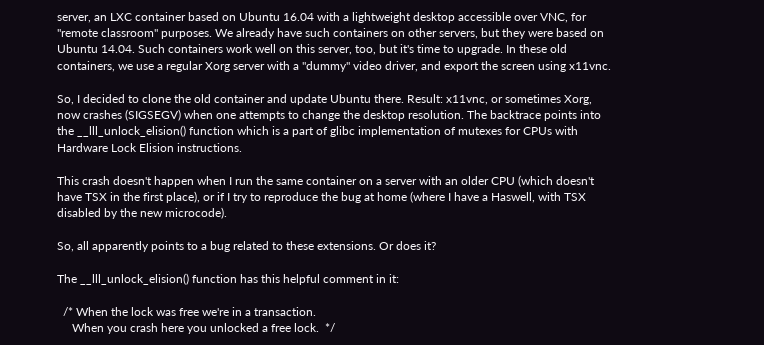server, an LXC container based on Ubuntu 16.04 with a lightweight desktop accessible over VNC, for "remote classroom" purposes. We already have such containers on other servers, but they were based on Ubuntu 14.04. Such containers work well on this server, too, but it's time to upgrade. In these old containers, we use a regular Xorg server with a "dummy" video driver, and export the screen using x11vnc.

So, I decided to clone the old container and update Ubuntu there. Result: x11vnc, or sometimes Xorg, now crashes (SIGSEGV) when one attempts to change the desktop resolution. The backtrace points into the __lll_unlock_elision() function which is a part of glibc implementation of mutexes for CPUs with Hardware Lock Elision instructions.

This crash doesn't happen when I run the same container on a server with an older CPU (which doesn't have TSX in the first place), or if I try to reproduce the bug at home (where I have a Haswell, with TSX disabled by the new microcode).

So, all apparently points to a bug related to these extensions. Or does it?

The __lll_unlock_elision() function has this helpful comment in it:

  /* When the lock was free we're in a transaction.
     When you crash here you unlocked a free lock.  */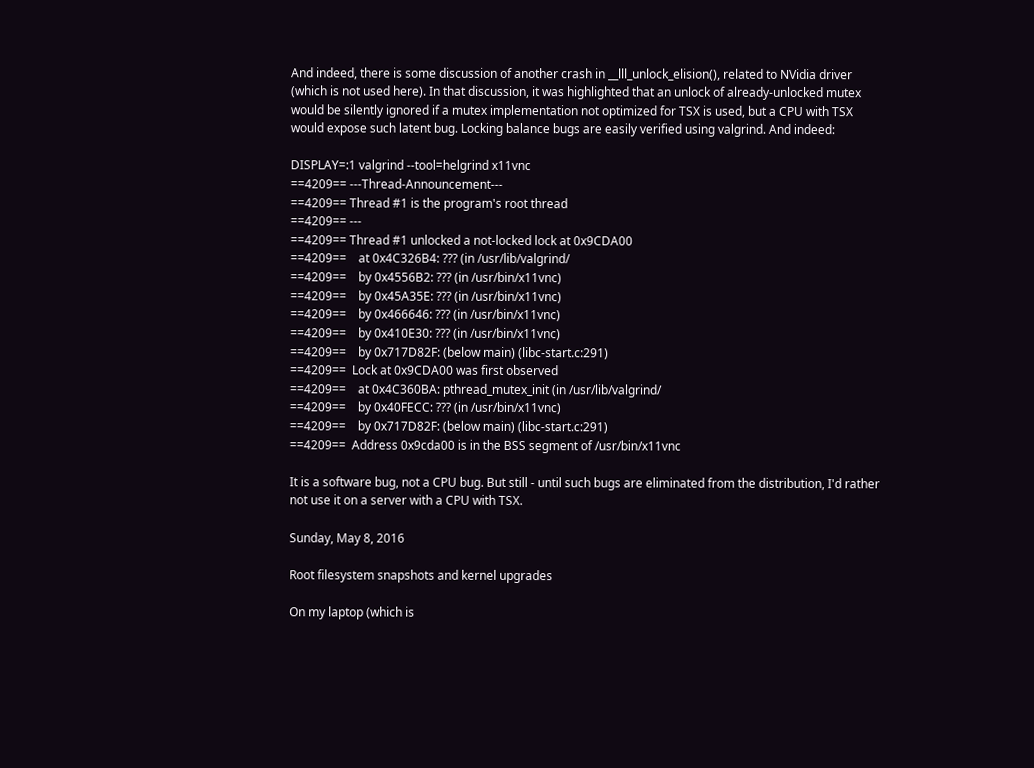And indeed, there is some discussion of another crash in __lll_unlock_elision(), related to NVidia driver (which is not used here). In that discussion, it was highlighted that an unlock of already-unlocked mutex would be silently ignored if a mutex implementation not optimized for TSX is used, but a CPU with TSX would expose such latent bug. Locking balance bugs are easily verified using valgrind. And indeed:

DISPLAY=:1 valgrind --tool=helgrind x11vnc
==4209== ---Thread-Announcement---
==4209== Thread #1 is the program's root thread
==4209== ---
==4209== Thread #1 unlocked a not-locked lock at 0x9CDA00
==4209==    at 0x4C326B4: ??? (in /usr/lib/valgrind/
==4209==    by 0x4556B2: ??? (in /usr/bin/x11vnc)
==4209==    by 0x45A35E: ??? (in /usr/bin/x11vnc)
==4209==    by 0x466646: ??? (in /usr/bin/x11vnc)
==4209==    by 0x410E30: ??? (in /usr/bin/x11vnc)
==4209==    by 0x717D82F: (below main) (libc-start.c:291)
==4209==  Lock at 0x9CDA00 was first observed
==4209==    at 0x4C360BA: pthread_mutex_init (in /usr/lib/valgrind/
==4209==    by 0x40FECC: ??? (in /usr/bin/x11vnc)
==4209==    by 0x717D82F: (below main) (libc-start.c:291)
==4209==  Address 0x9cda00 is in the BSS segment of /usr/bin/x11vnc

It is a software bug, not a CPU bug. But still - until such bugs are eliminated from the distribution, I'd rather not use it on a server with a CPU with TSX.

Sunday, May 8, 2016

Root filesystem snapshots and kernel upgrades

On my laptop (which is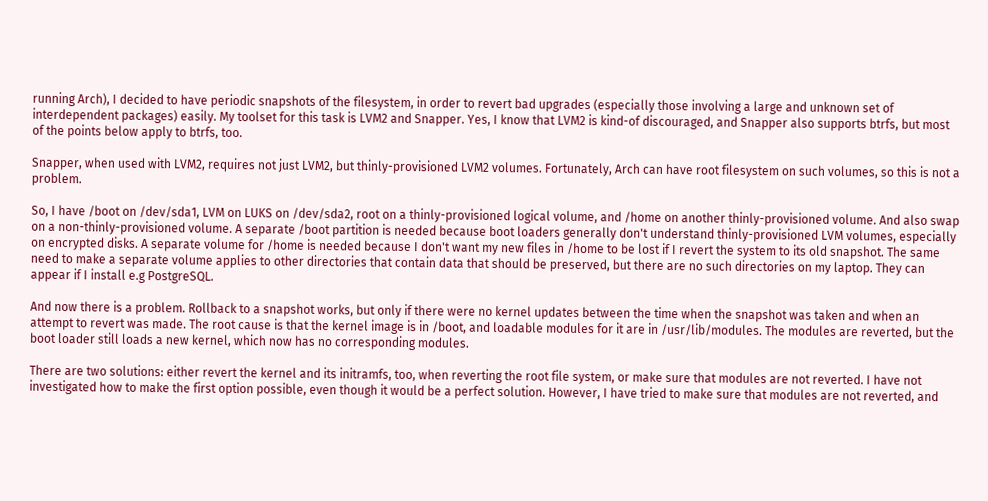running Arch), I decided to have periodic snapshots of the filesystem, in order to revert bad upgrades (especially those involving a large and unknown set of interdependent packages) easily. My toolset for this task is LVM2 and Snapper. Yes, I know that LVM2 is kind-of discouraged, and Snapper also supports btrfs, but most of the points below apply to btrfs, too.

Snapper, when used with LVM2, requires not just LVM2, but thinly-provisioned LVM2 volumes. Fortunately, Arch can have root filesystem on such volumes, so this is not a problem.

So, I have /boot on /dev/sda1, LVM on LUKS on /dev/sda2, root on a thinly-provisioned logical volume, and /home on another thinly-provisioned volume. And also swap on a non-thinly-provisioned volume. A separate /boot partition is needed because boot loaders generally don't understand thinly-provisioned LVM volumes, especially on encrypted disks. A separate volume for /home is needed because I don't want my new files in /home to be lost if I revert the system to its old snapshot. The same need to make a separate volume applies to other directories that contain data that should be preserved, but there are no such directories on my laptop. They can appear if I install e.g PostgreSQL.

And now there is a problem. Rollback to a snapshot works, but only if there were no kernel updates between the time when the snapshot was taken and when an attempt to revert was made. The root cause is that the kernel image is in /boot, and loadable modules for it are in /usr/lib/modules. The modules are reverted, but the boot loader still loads a new kernel, which now has no corresponding modules.

There are two solutions: either revert the kernel and its initramfs, too, when reverting the root file system, or make sure that modules are not reverted. I have not investigated how to make the first option possible, even though it would be a perfect solution. However, I have tried to make sure that modules are not reverted, and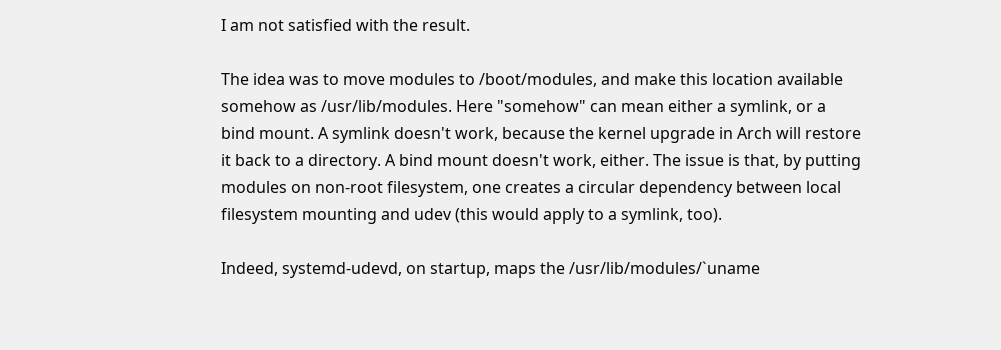I am not satisfied with the result.

The idea was to move modules to /boot/modules, and make this location available somehow as /usr/lib/modules. Here "somehow" can mean either a symlink, or a bind mount. A symlink doesn't work, because the kernel upgrade in Arch will restore it back to a directory. A bind mount doesn't work, either. The issue is that, by putting modules on non-root filesystem, one creates a circular dependency between local filesystem mounting and udev (this would apply to a symlink, too).

Indeed, systemd-udevd, on startup, maps the /usr/lib/modules/`uname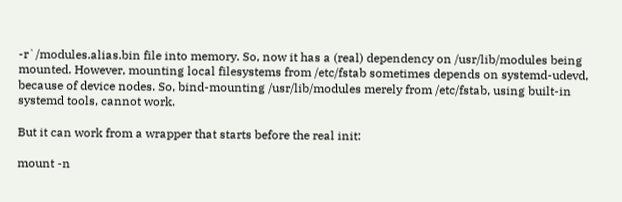-r`/modules.alias.bin file into memory. So, now it has a (real) dependency on /usr/lib/modules being mounted. However, mounting local filesystems from /etc/fstab sometimes depends on systemd-udevd, because of device nodes. So, bind-mounting /usr/lib/modules merely from /etc/fstab, using built-in systemd tools, cannot work.

But it can work from a wrapper that starts before the real init:

mount -n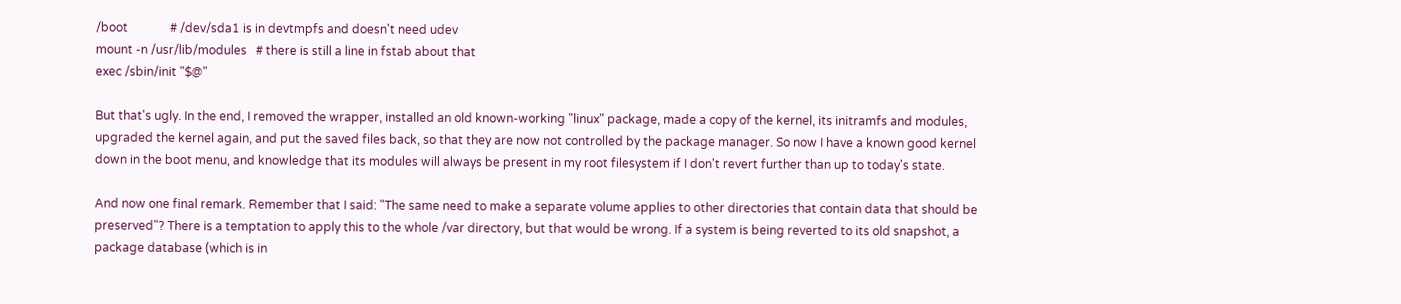/boot              # /dev/sda1 is in devtmpfs and doesn't need udev
mount -n /usr/lib/modules   # there is still a line in fstab about that
exec /sbin/init "$@"

But that's ugly. In the end, I removed the wrapper, installed an old known-working "linux" package, made a copy of the kernel, its initramfs and modules, upgraded the kernel again, and put the saved files back, so that they are now not controlled by the package manager. So now I have a known good kernel down in the boot menu, and knowledge that its modules will always be present in my root filesystem if I don't revert further than up to today's state.

And now one final remark. Remember that I said: "The same need to make a separate volume applies to other directories that contain data that should be preserved"? There is a temptation to apply this to the whole /var directory, but that would be wrong. If a system is being reverted to its old snapshot, a package database (which is in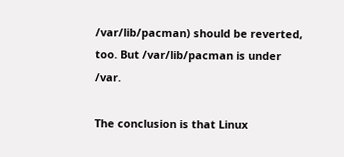/var/lib/pacman) should be reverted, too. But /var/lib/pacman is under /var.

The conclusion is that Linux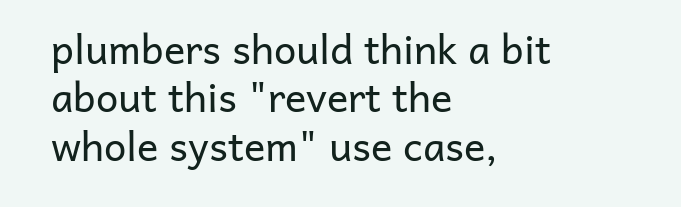plumbers should think a bit about this "revert the whole system" use case,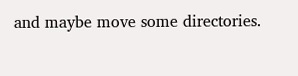and maybe move some directories.